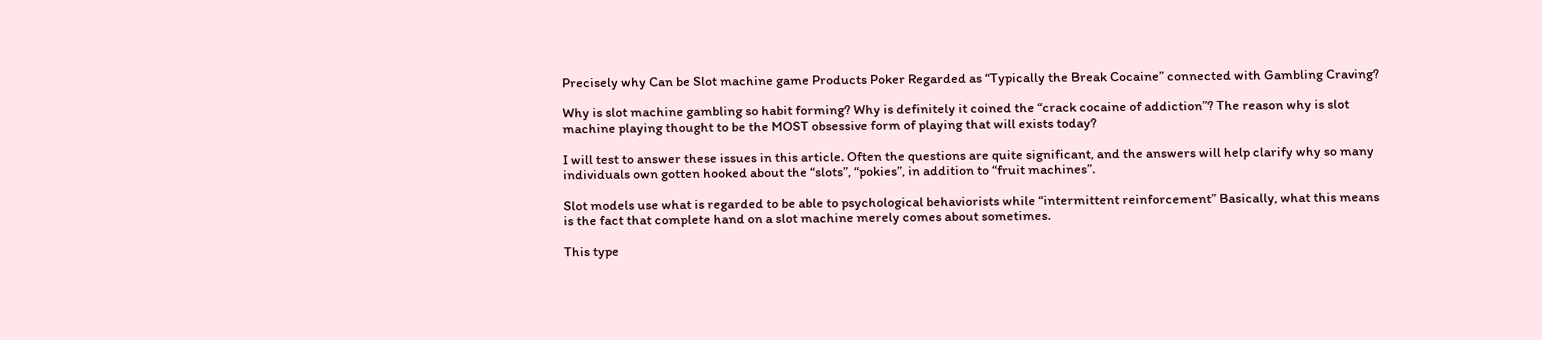Precisely why Can be Slot machine game Products Poker Regarded as “Typically the Break Cocaine” connected with Gambling Craving?

Why is slot machine gambling so habit forming? Why is definitely it coined the “crack cocaine of addiction”? The reason why is slot machine playing thought to be the MOST obsessive form of playing that will exists today?

I will test to answer these issues in this article. Often the questions are quite significant, and the answers will help clarify why so many individuals own gotten hooked about the “slots”, “pokies”, in addition to “fruit machines”.

Slot models use what is regarded to be able to psychological behaviorists while “intermittent reinforcement” Basically, what this means is the fact that complete hand on a slot machine merely comes about sometimes.

This type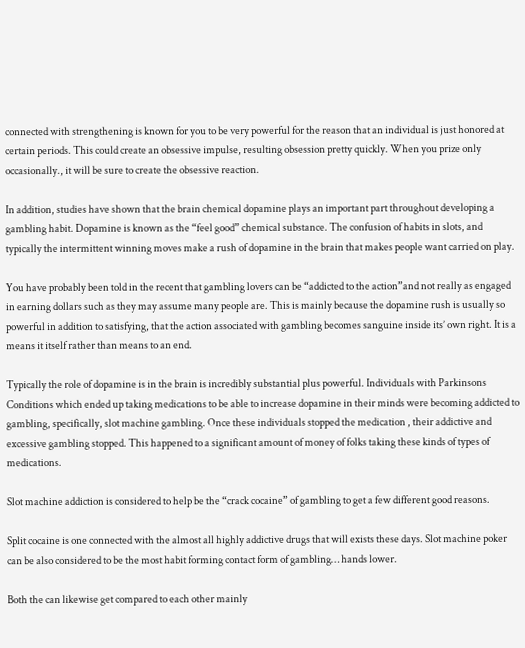connected with strengthening is known for you to be very powerful for the reason that an individual is just honored at certain periods. This could create an obsessive impulse, resulting obsession pretty quickly. When you prize only occasionally., it will be sure to create the obsessive reaction.

In addition, studies have shown that the brain chemical dopamine plays an important part throughout developing a gambling habit. Dopamine is known as the “feel good” chemical substance. The confusion of habits in slots, and typically the intermittent winning moves make a rush of dopamine in the brain that makes people want carried on play.

You have probably been told in the recent that gambling lovers can be “addicted to the action”and not really as engaged in earning dollars such as they may assume many people are. This is mainly because the dopamine rush is usually so powerful in addition to satisfying, that the action associated with gambling becomes sanguine inside its’ own right. It is a means it itself rather than means to an end.

Typically the role of dopamine is in the brain is incredibly substantial plus powerful. Individuals with Parkinsons Conditions which ended up taking medications to be able to increase dopamine in their minds were becoming addicted to gambling, specifically, slot machine gambling. Once these individuals stopped the medication , their addictive and excessive gambling stopped. This happened to a significant amount of money of folks taking these kinds of types of medications.

Slot machine addiction is considered to help be the “crack cocaine” of gambling to get a few different good reasons.

Split cocaine is one connected with the almost all highly addictive drugs that will exists these days. Slot machine poker can be also considered to be the most habit forming contact form of gambling… hands lower.

Both the can likewise get compared to each other mainly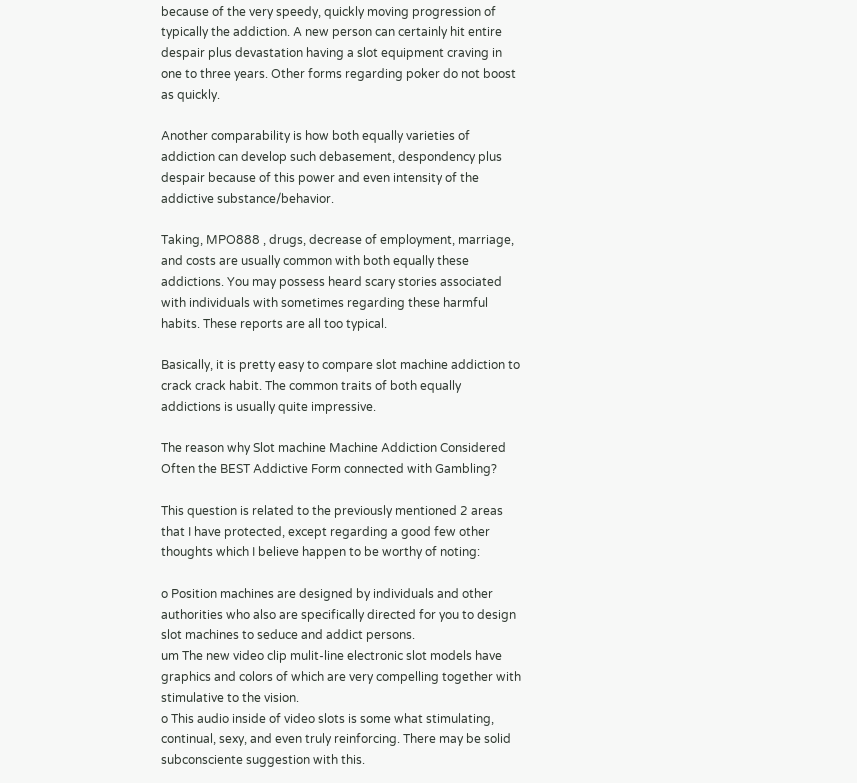because of the very speedy, quickly moving progression of typically the addiction. A new person can certainly hit entire despair plus devastation having a slot equipment craving in one to three years. Other forms regarding poker do not boost as quickly.

Another comparability is how both equally varieties of addiction can develop such debasement, despondency plus despair because of this power and even intensity of the addictive substance/behavior.

Taking, MPO888 , drugs, decrease of employment, marriage, and costs are usually common with both equally these addictions. You may possess heard scary stories associated with individuals with sometimes regarding these harmful habits. These reports are all too typical.

Basically, it is pretty easy to compare slot machine addiction to crack crack habit. The common traits of both equally addictions is usually quite impressive.

The reason why Slot machine Machine Addiction Considered Often the BEST Addictive Form connected with Gambling?

This question is related to the previously mentioned 2 areas that I have protected, except regarding a good few other thoughts which I believe happen to be worthy of noting:

o Position machines are designed by individuals and other authorities who also are specifically directed for you to design slot machines to seduce and addict persons.
um The new video clip mulit-line electronic slot models have graphics and colors of which are very compelling together with stimulative to the vision.
o This audio inside of video slots is some what stimulating, continual, sexy, and even truly reinforcing. There may be solid subconsciente suggestion with this.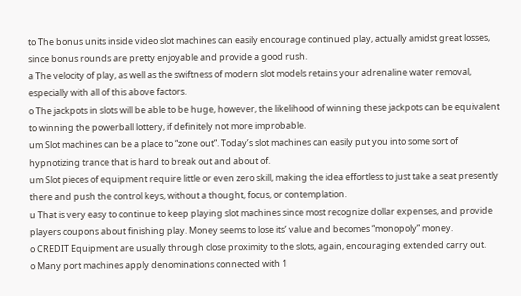to The bonus units inside video slot machines can easily encourage continued play, actually amidst great losses, since bonus rounds are pretty enjoyable and provide a good rush.
a The velocity of play, as well as the swiftness of modern slot models retains your adrenaline water removal, especially with all of this above factors.
o The jackpots in slots will be able to be huge, however, the likelihood of winning these jackpots can be equivalent to winning the powerball lottery, if definitely not more improbable.
um Slot machines can be a place to “zone out”. Today’s slot machines can easily put you into some sort of hypnotizing trance that is hard to break out and about of.
um Slot pieces of equipment require little or even zero skill, making the idea effortless to just take a seat presently there and push the control keys, without a thought, focus, or contemplation.
u That is very easy to continue to keep playing slot machines since most recognize dollar expenses, and provide players coupons about finishing play. Money seems to lose its’ value and becomes “monopoly” money.
o CREDIT Equipment are usually through close proximity to the slots, again, encouraging extended carry out.
o Many port machines apply denominations connected with 1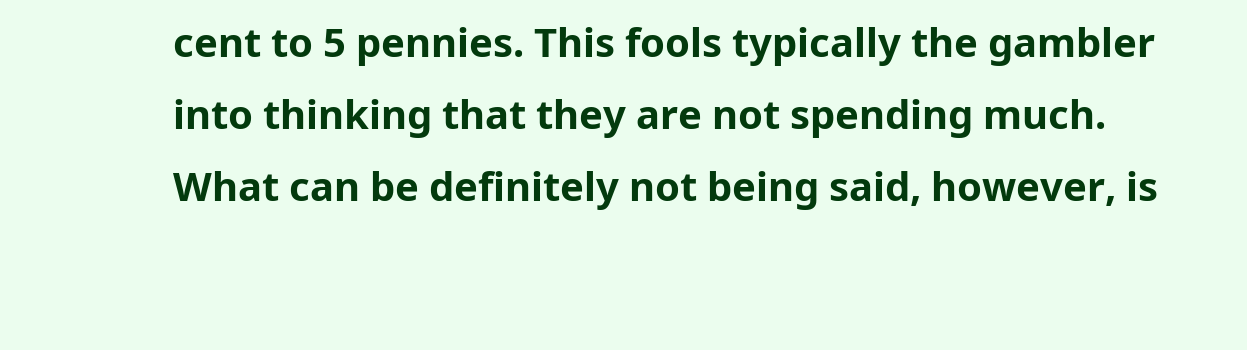cent to 5 pennies. This fools typically the gambler into thinking that they are not spending much. What can be definitely not being said, however, is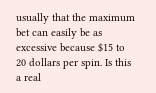usually that the maximum bet can easily be as excessive because $15 to 20 dollars per spin. Is this a real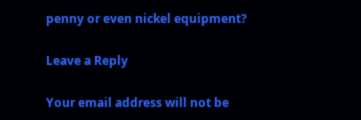penny or even nickel equipment?

Leave a Reply

Your email address will not be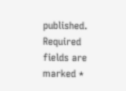published. Required fields are marked *